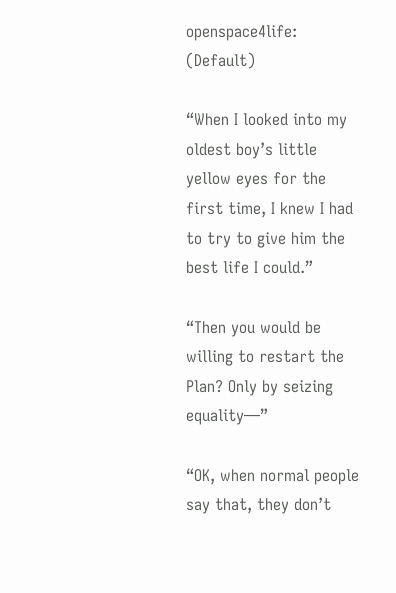openspace4life: (Default)

“When I looked into my oldest boy’s little yellow eyes for the first time, I knew I had to try to give him the best life I could.”

“Then you would be willing to restart the Plan? Only by seizing equality—”

“OK, when normal people say that, they don’t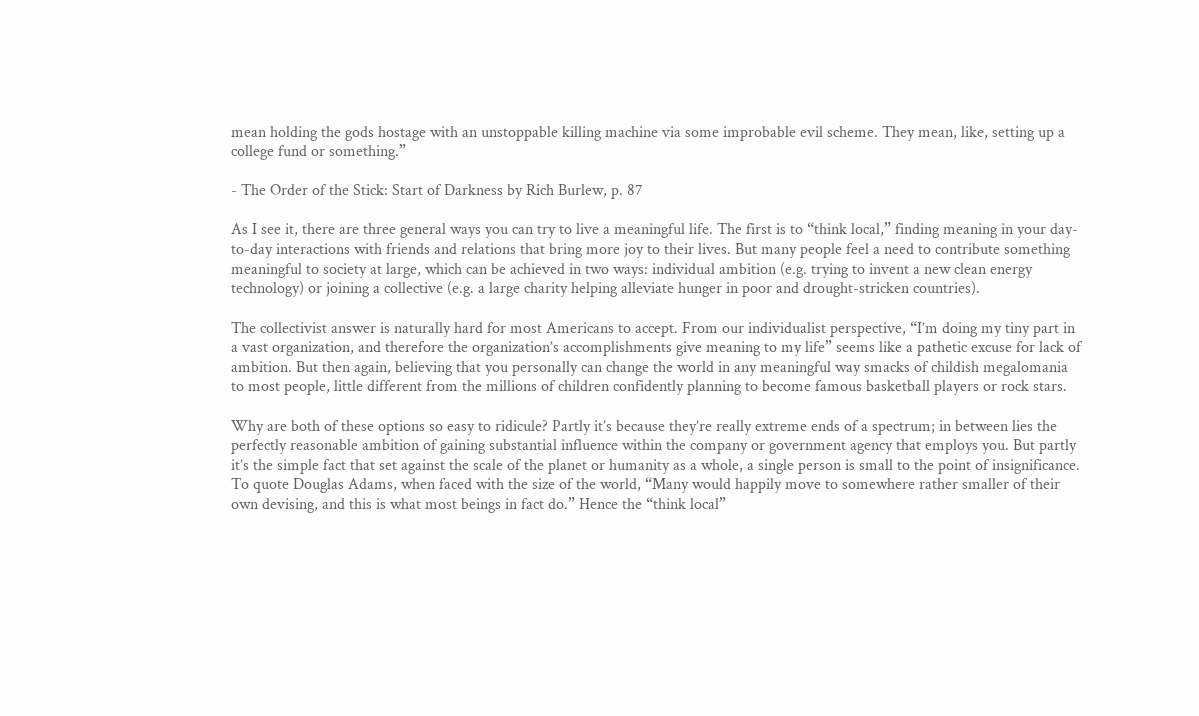mean holding the gods hostage with an unstoppable killing machine via some improbable evil scheme. They mean, like, setting up a college fund or something.”

- The Order of the Stick: Start of Darkness by Rich Burlew, p. 87

As I see it, there are three general ways you can try to live a meaningful life. The first is to “think local,” finding meaning in your day-to-day interactions with friends and relations that bring more joy to their lives. But many people feel a need to contribute something meaningful to society at large, which can be achieved in two ways: individual ambition (e.g. trying to invent a new clean energy technology) or joining a collective (e.g. a large charity helping alleviate hunger in poor and drought-stricken countries).

The collectivist answer is naturally hard for most Americans to accept. From our individualist perspective, “I’m doing my tiny part in a vast organization, and therefore the organization’s accomplishments give meaning to my life” seems like a pathetic excuse for lack of ambition. But then again, believing that you personally can change the world in any meaningful way smacks of childish megalomania to most people, little different from the millions of children confidently planning to become famous basketball players or rock stars.

Why are both of these options so easy to ridicule? Partly it’s because they’re really extreme ends of a spectrum; in between lies the perfectly reasonable ambition of gaining substantial influence within the company or government agency that employs you. But partly it’s the simple fact that set against the scale of the planet or humanity as a whole, a single person is small to the point of insignificance. To quote Douglas Adams, when faced with the size of the world, “Many would happily move to somewhere rather smaller of their own devising, and this is what most beings in fact do.” Hence the “think local”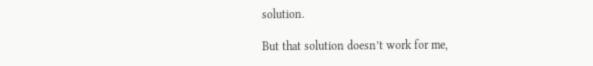solution.

But that solution doesn’t work for me,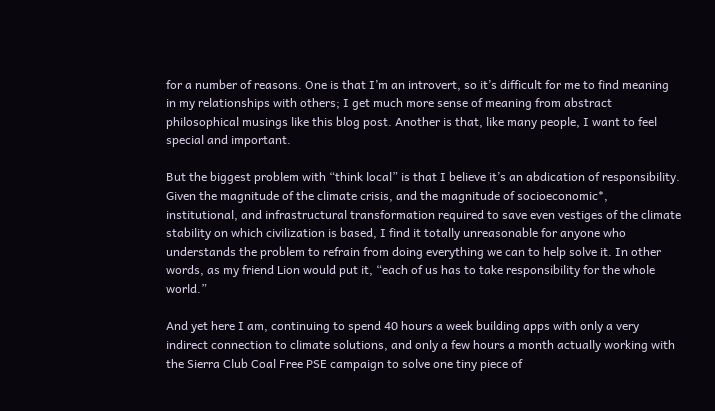for a number of reasons. One is that I’m an introvert, so it’s difficult for me to find meaning in my relationships with others; I get much more sense of meaning from abstract philosophical musings like this blog post. Another is that, like many people, I want to feel special and important.

But the biggest problem with “think local” is that I believe it’s an abdication of responsibility. Given the magnitude of the climate crisis, and the magnitude of socioeconomic*, institutional, and infrastructural transformation required to save even vestiges of the climate stability on which civilization is based, I find it totally unreasonable for anyone who understands the problem to refrain from doing everything we can to help solve it. In other words, as my friend Lion would put it, “each of us has to take responsibility for the whole world.”

And yet here I am, continuing to spend 40 hours a week building apps with only a very indirect connection to climate solutions, and only a few hours a month actually working with the Sierra Club Coal Free PSE campaign to solve one tiny piece of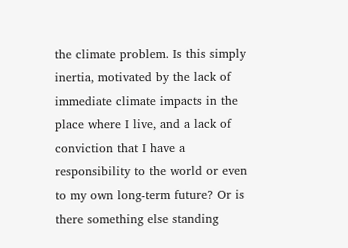the climate problem. Is this simply inertia, motivated by the lack of immediate climate impacts in the place where I live, and a lack of conviction that I have a responsibility to the world or even to my own long-term future? Or is there something else standing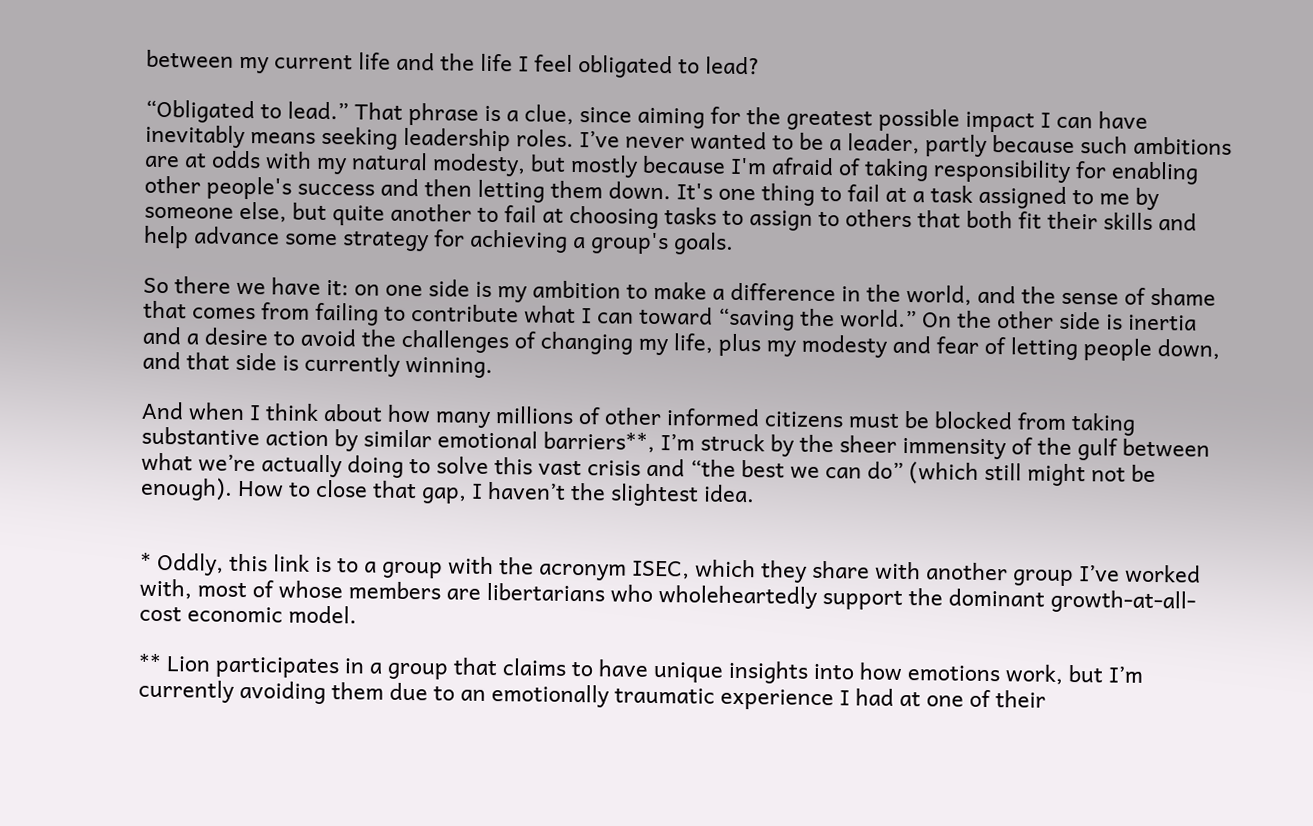between my current life and the life I feel obligated to lead?

“Obligated to lead.” That phrase is a clue, since aiming for the greatest possible impact I can have inevitably means seeking leadership roles. I’ve never wanted to be a leader, partly because such ambitions are at odds with my natural modesty, but mostly because I'm afraid of taking responsibility for enabling other people's success and then letting them down. It's one thing to fail at a task assigned to me by someone else, but quite another to fail at choosing tasks to assign to others that both fit their skills and help advance some strategy for achieving a group's goals.

So there we have it: on one side is my ambition to make a difference in the world, and the sense of shame that comes from failing to contribute what I can toward “saving the world.” On the other side is inertia and a desire to avoid the challenges of changing my life, plus my modesty and fear of letting people down, and that side is currently winning.

And when I think about how many millions of other informed citizens must be blocked from taking substantive action by similar emotional barriers**, I’m struck by the sheer immensity of the gulf between what we’re actually doing to solve this vast crisis and “the best we can do” (which still might not be enough). How to close that gap, I haven’t the slightest idea.


* Oddly, this link is to a group with the acronym ISEC, which they share with another group I’ve worked with, most of whose members are libertarians who wholeheartedly support the dominant growth-at-all-cost economic model.

** Lion participates in a group that claims to have unique insights into how emotions work, but I’m currently avoiding them due to an emotionally traumatic experience I had at one of their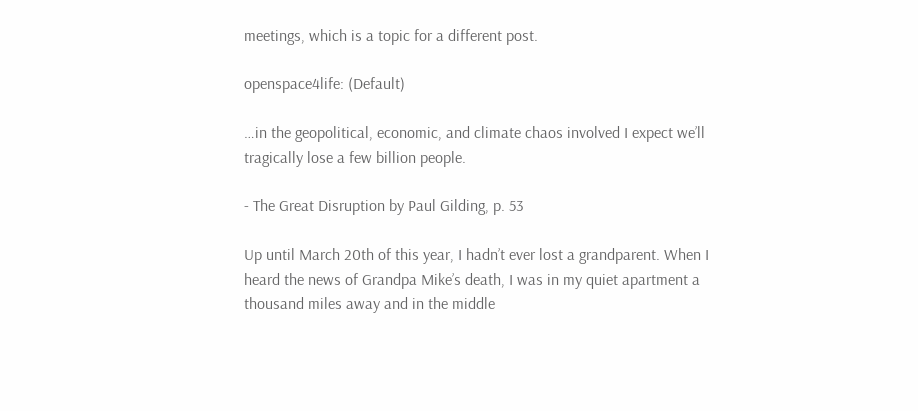meetings, which is a topic for a different post.

openspace4life: (Default)

…in the geopolitical, economic, and climate chaos involved I expect we’ll tragically lose a few billion people.

- The Great Disruption by Paul Gilding, p. 53

Up until March 20th of this year, I hadn’t ever lost a grandparent. When I heard the news of Grandpa Mike’s death, I was in my quiet apartment a thousand miles away and in the middle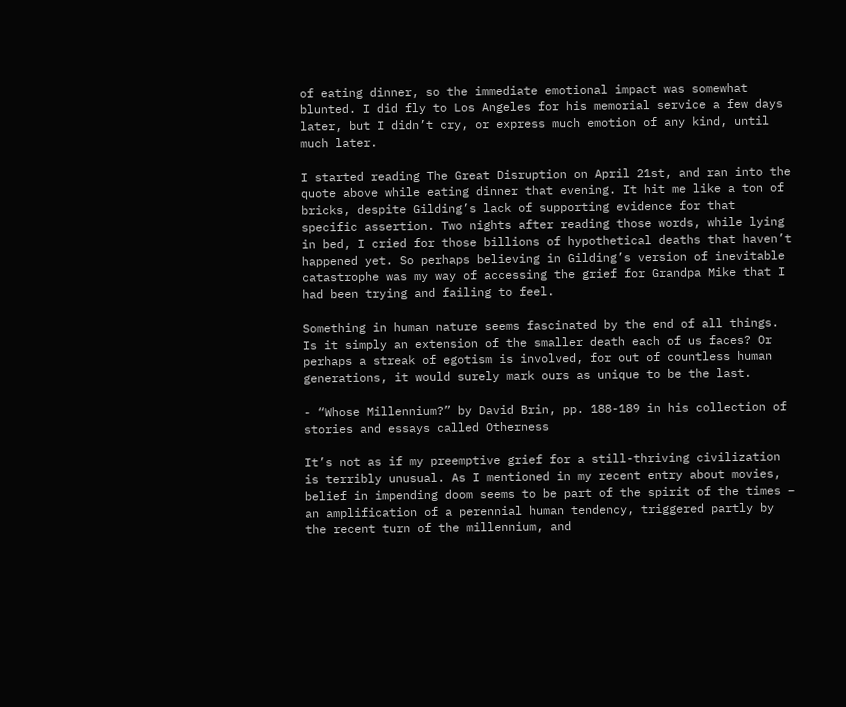of eating dinner, so the immediate emotional impact was somewhat blunted. I did fly to Los Angeles for his memorial service a few days later, but I didn’t cry, or express much emotion of any kind, until much later.

I started reading The Great Disruption on April 21st, and ran into the quote above while eating dinner that evening. It hit me like a ton of bricks, despite Gilding’s lack of supporting evidence for that specific assertion. Two nights after reading those words, while lying in bed, I cried for those billions of hypothetical deaths that haven’t happened yet. So perhaps believing in Gilding’s version of inevitable catastrophe was my way of accessing the grief for Grandpa Mike that I had been trying and failing to feel.

Something in human nature seems fascinated by the end of all things. Is it simply an extension of the smaller death each of us faces? Or perhaps a streak of egotism is involved, for out of countless human generations, it would surely mark ours as unique to be the last.

- “Whose Millennium?” by David Brin, pp. 188-189 in his collection of stories and essays called Otherness

It’s not as if my preemptive grief for a still-thriving civilization is terribly unusual. As I mentioned in my recent entry about movies, belief in impending doom seems to be part of the spirit of the times – an amplification of a perennial human tendency, triggered partly by the recent turn of the millennium, and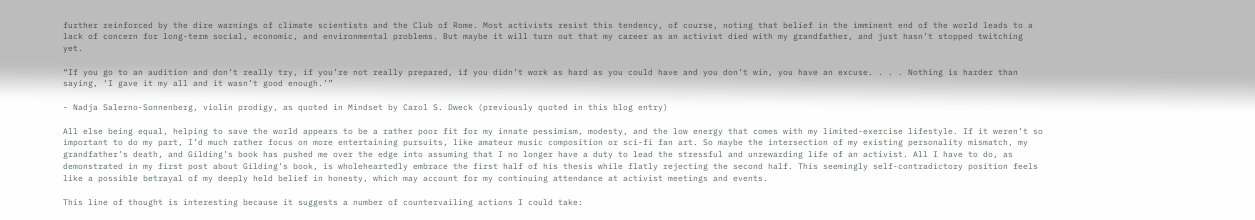further reinforced by the dire warnings of climate scientists and the Club of Rome. Most activists resist this tendency, of course, noting that belief in the imminent end of the world leads to a lack of concern for long-term social, economic, and environmental problems. But maybe it will turn out that my career as an activist died with my grandfather, and just hasn’t stopped twitching yet.

“If you go to an audition and don’t really try, if you’re not really prepared, if you didn’t work as hard as you could have and you don’t win, you have an excuse. . . . Nothing is harder than saying, ‘I gave it my all and it wasn’t good enough.’”

- Nadja Salerno-Sonnenberg, violin prodigy, as quoted in Mindset by Carol S. Dweck (previously quoted in this blog entry)

All else being equal, helping to save the world appears to be a rather poor fit for my innate pessimism, modesty, and the low energy that comes with my limited-exercise lifestyle. If it weren’t so important to do my part, I’d much rather focus on more entertaining pursuits, like amateur music composition or sci-fi fan art. So maybe the intersection of my existing personality mismatch, my grandfather’s death, and Gilding’s book has pushed me over the edge into assuming that I no longer have a duty to lead the stressful and unrewarding life of an activist. All I have to do, as demonstrated in my first post about Gilding’s book, is wholeheartedly embrace the first half of his thesis while flatly rejecting the second half. This seemingly self-contradictory position feels like a possible betrayal of my deeply held belief in honesty, which may account for my continuing attendance at activist meetings and events.

This line of thought is interesting because it suggests a number of countervailing actions I could take: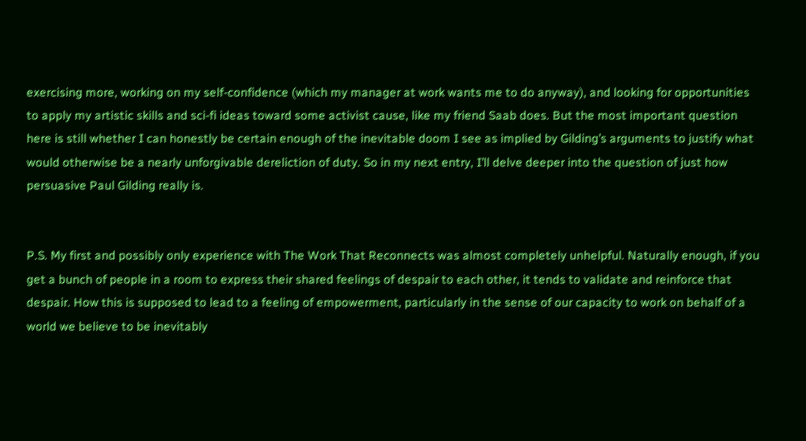exercising more, working on my self-confidence (which my manager at work wants me to do anyway), and looking for opportunities to apply my artistic skills and sci-fi ideas toward some activist cause, like my friend Saab does. But the most important question here is still whether I can honestly be certain enough of the inevitable doom I see as implied by Gilding’s arguments to justify what would otherwise be a nearly unforgivable dereliction of duty. So in my next entry, I’ll delve deeper into the question of just how persuasive Paul Gilding really is.


P.S. My first and possibly only experience with The Work That Reconnects was almost completely unhelpful. Naturally enough, if you get a bunch of people in a room to express their shared feelings of despair to each other, it tends to validate and reinforce that despair. How this is supposed to lead to a feeling of empowerment, particularly in the sense of our capacity to work on behalf of a world we believe to be inevitably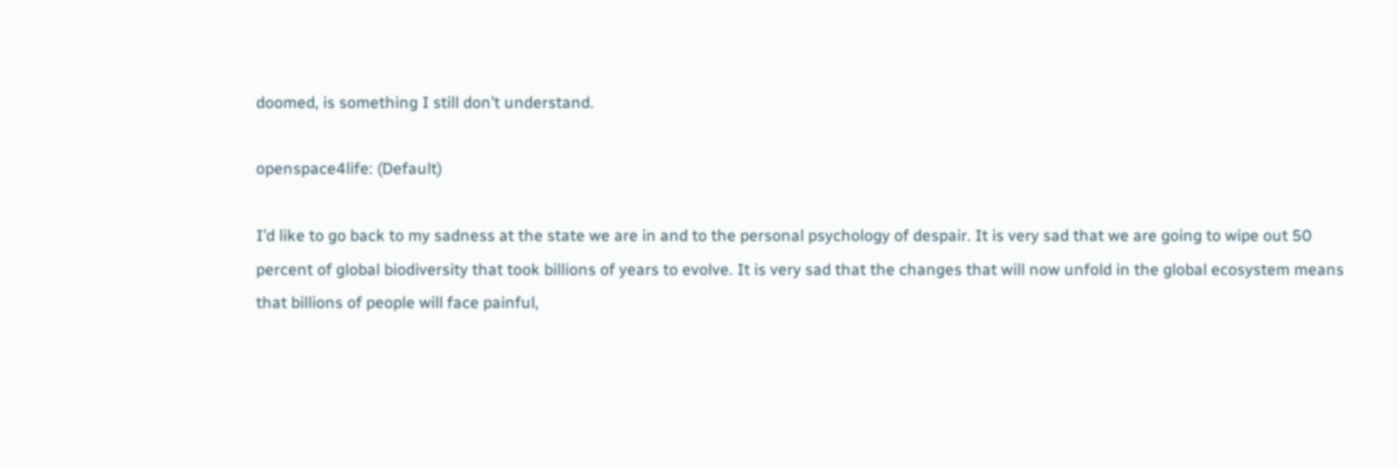doomed, is something I still don’t understand.

openspace4life: (Default)

I’d like to go back to my sadness at the state we are in and to the personal psychology of despair. It is very sad that we are going to wipe out 50 percent of global biodiversity that took billions of years to evolve. It is very sad that the changes that will now unfold in the global ecosystem means that billions of people will face painful,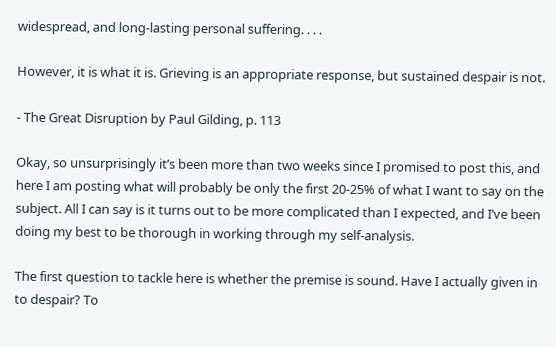widespread, and long-lasting personal suffering. . . .

However, it is what it is. Grieving is an appropriate response, but sustained despair is not.

- The Great Disruption by Paul Gilding, p. 113

Okay, so unsurprisingly it’s been more than two weeks since I promised to post this, and here I am posting what will probably be only the first 20-25% of what I want to say on the subject. All I can say is it turns out to be more complicated than I expected, and I’ve been doing my best to be thorough in working through my self-analysis.

The first question to tackle here is whether the premise is sound. Have I actually given in to despair? To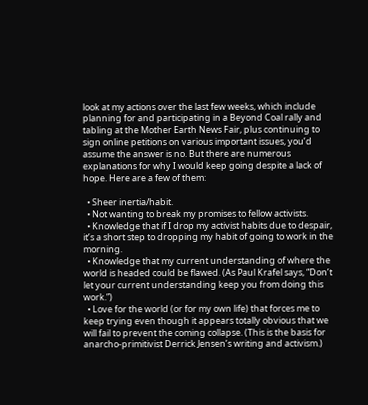look at my actions over the last few weeks, which include planning for and participating in a Beyond Coal rally and tabling at the Mother Earth News Fair, plus continuing to sign online petitions on various important issues, you’d assume the answer is no. But there are numerous explanations for why I would keep going despite a lack of hope. Here are a few of them:

  • Sheer inertia/habit.
  • Not wanting to break my promises to fellow activists.
  • Knowledge that if I drop my activist habits due to despair, it’s a short step to dropping my habit of going to work in the morning.
  • Knowledge that my current understanding of where the world is headed could be flawed. (As Paul Krafel says, “Don’t let your current understanding keep you from doing this work.”)
  • Love for the world (or for my own life) that forces me to keep trying even though it appears totally obvious that we will fail to prevent the coming collapse. (This is the basis for anarcho-primitivist Derrick Jensen’s writing and activism.)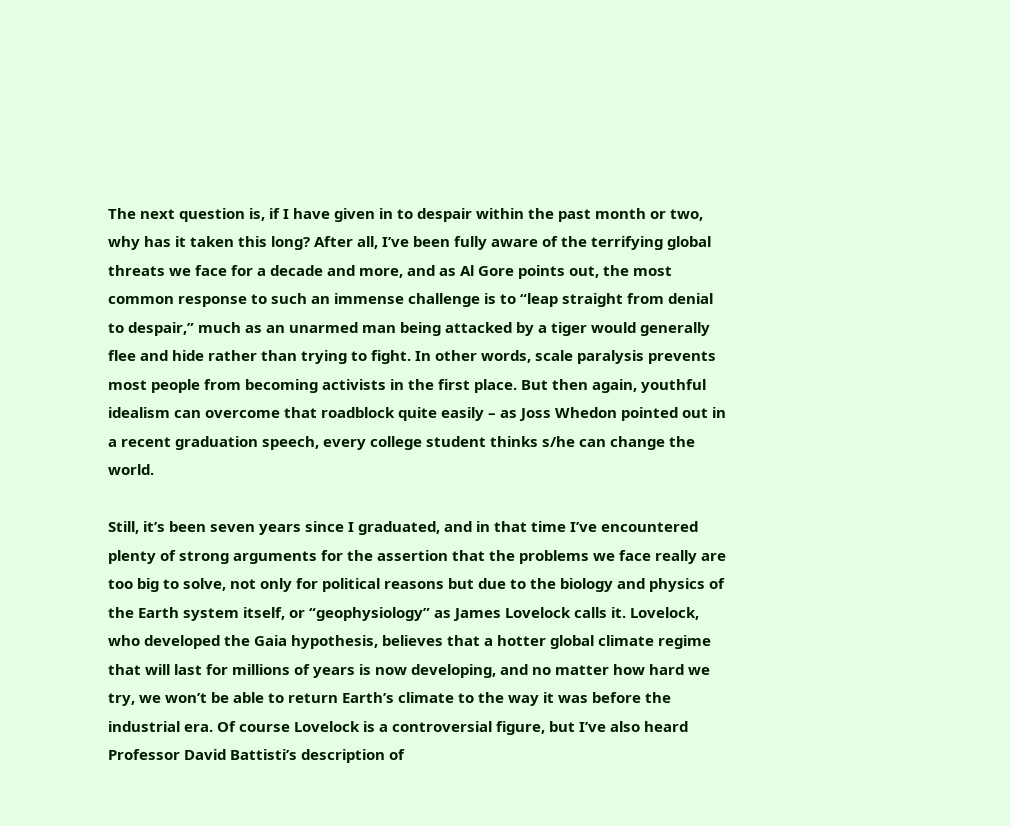The next question is, if I have given in to despair within the past month or two, why has it taken this long? After all, I’ve been fully aware of the terrifying global threats we face for a decade and more, and as Al Gore points out, the most common response to such an immense challenge is to “leap straight from denial to despair,” much as an unarmed man being attacked by a tiger would generally flee and hide rather than trying to fight. In other words, scale paralysis prevents most people from becoming activists in the first place. But then again, youthful idealism can overcome that roadblock quite easily – as Joss Whedon pointed out in a recent graduation speech, every college student thinks s/he can change the world.

Still, it’s been seven years since I graduated, and in that time I’ve encountered plenty of strong arguments for the assertion that the problems we face really are too big to solve, not only for political reasons but due to the biology and physics of the Earth system itself, or “geophysiology” as James Lovelock calls it. Lovelock, who developed the Gaia hypothesis, believes that a hotter global climate regime that will last for millions of years is now developing, and no matter how hard we try, we won’t be able to return Earth’s climate to the way it was before the industrial era. Of course Lovelock is a controversial figure, but I’ve also heard Professor David Battisti’s description of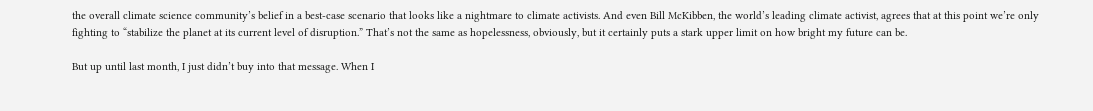the overall climate science community’s belief in a best-case scenario that looks like a nightmare to climate activists. And even Bill McKibben, the world’s leading climate activist, agrees that at this point we’re only fighting to “stabilize the planet at its current level of disruption.” That’s not the same as hopelessness, obviously, but it certainly puts a stark upper limit on how bright my future can be.

But up until last month, I just didn’t buy into that message. When I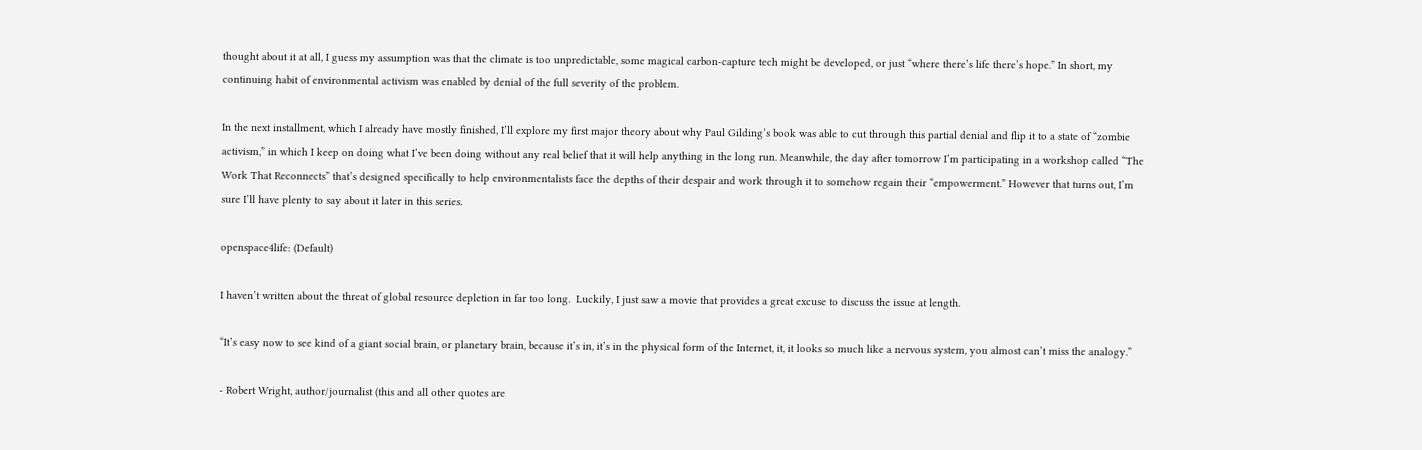thought about it at all, I guess my assumption was that the climate is too unpredictable, some magical carbon-capture tech might be developed, or just “where there’s life there’s hope.” In short, my continuing habit of environmental activism was enabled by denial of the full severity of the problem.

In the next installment, which I already have mostly finished, I’ll explore my first major theory about why Paul Gilding’s book was able to cut through this partial denial and flip it to a state of “zombie activism,” in which I keep on doing what I’ve been doing without any real belief that it will help anything in the long run. Meanwhile, the day after tomorrow I’m participating in a workshop called “The Work That Reconnects” that’s designed specifically to help environmentalists face the depths of their despair and work through it to somehow regain their “empowerment.” However that turns out, I’m sure I’ll have plenty to say about it later in this series.

openspace4life: (Default)

I haven’t written about the threat of global resource depletion in far too long.  Luckily, I just saw a movie that provides a great excuse to discuss the issue at length.

“It’s easy now to see kind of a giant social brain, or planetary brain, because it’s in, it’s in the physical form of the Internet, it, it looks so much like a nervous system, you almost can’t miss the analogy.”

- Robert Wright, author/journalist (this and all other quotes are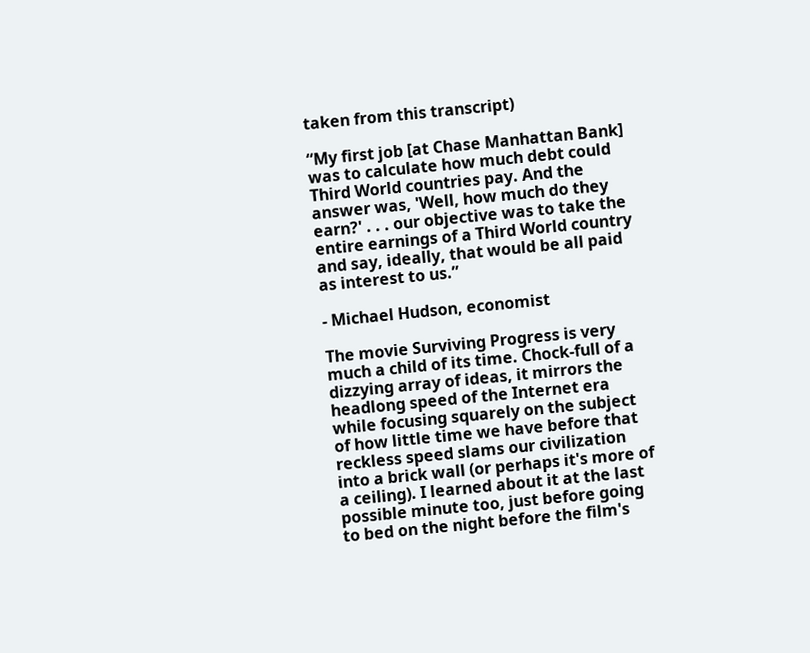taken from this transcript)

“My first job [at Chase Manhattan Bank] was to calculate how much debt could Third World countries pay. And the answer was, 'Well, how much do they earn?' . . . our objective was to take the entire earnings of a Third World country and say, ideally, that would be all paid as interest to us.”

- Michael Hudson, economist

The movie Surviving Progress is very much a child of its time. Chock-full of a dizzying array of ideas, it mirrors the headlong speed of the Internet era while focusing squarely on the subject of how little time we have before that reckless speed slams our civilization into a brick wall (or perhaps it's more of a ceiling). I learned about it at the last possible minute too, just before going to bed on the night before the film's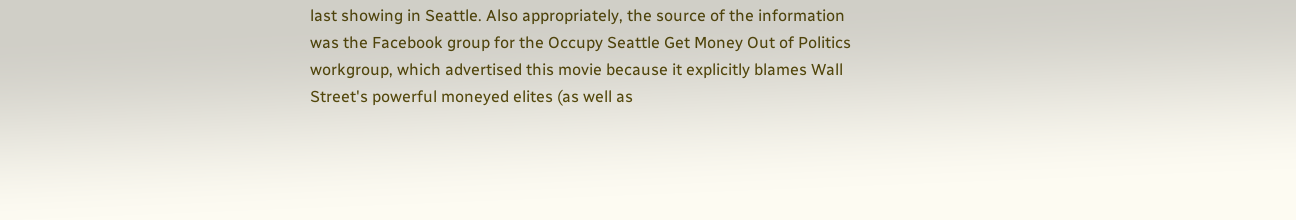last showing in Seattle. Also appropriately, the source of the information was the Facebook group for the Occupy Seattle Get Money Out of Politics workgroup, which advertised this movie because it explicitly blames Wall Street's powerful moneyed elites (as well as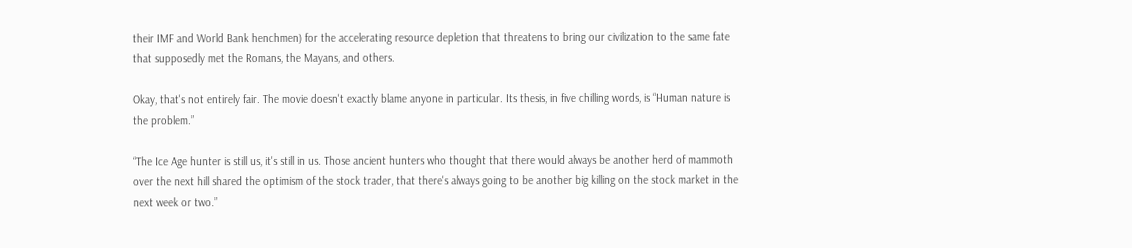their IMF and World Bank henchmen) for the accelerating resource depletion that threatens to bring our civilization to the same fate that supposedly met the Romans, the Mayans, and others.

Okay, that's not entirely fair. The movie doesn't exactly blame anyone in particular. Its thesis, in five chilling words, is “Human nature is the problem.”

“The Ice Age hunter is still us, it's still in us. Those ancient hunters who thought that there would always be another herd of mammoth over the next hill shared the optimism of the stock trader, that there's always going to be another big killing on the stock market in the next week or two.”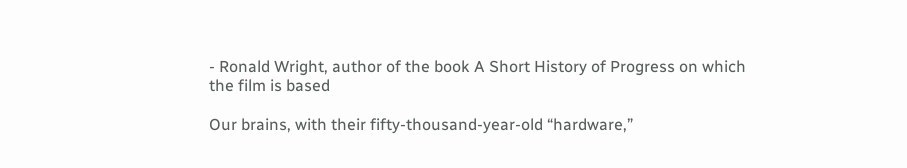- Ronald Wright, author of the book A Short History of Progress on which the film is based

Our brains, with their fifty-thousand-year-old “hardware,”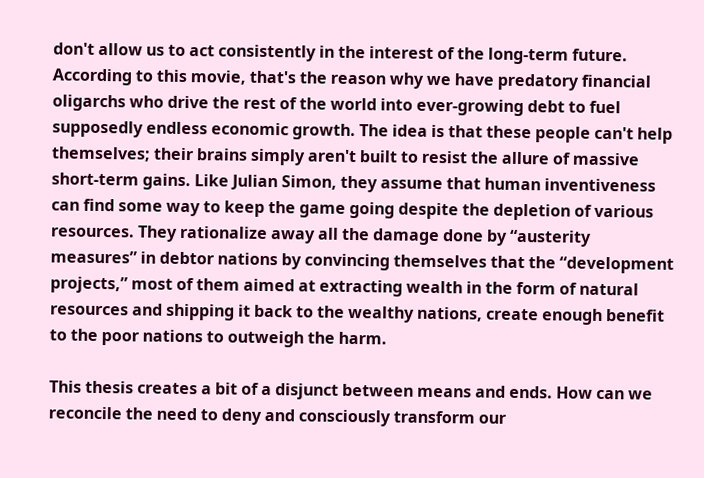don't allow us to act consistently in the interest of the long-term future. According to this movie, that's the reason why we have predatory financial oligarchs who drive the rest of the world into ever-growing debt to fuel supposedly endless economic growth. The idea is that these people can't help themselves; their brains simply aren't built to resist the allure of massive short-term gains. Like Julian Simon, they assume that human inventiveness can find some way to keep the game going despite the depletion of various resources. They rationalize away all the damage done by “austerity measures” in debtor nations by convincing themselves that the “development projects,” most of them aimed at extracting wealth in the form of natural resources and shipping it back to the wealthy nations, create enough benefit to the poor nations to outweigh the harm.

This thesis creates a bit of a disjunct between means and ends. How can we reconcile the need to deny and consciously transform our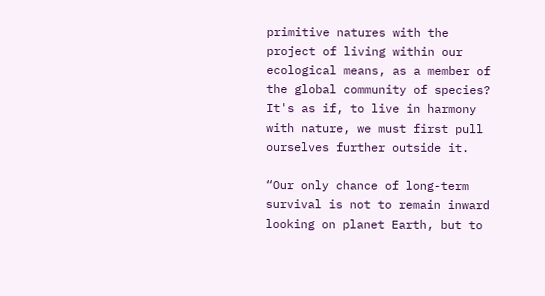primitive natures with the project of living within our ecological means, as a member of the global community of species? It's as if, to live in harmony with nature, we must first pull ourselves further outside it.

“Our only chance of long-term survival is not to remain inward looking on planet Earth, but to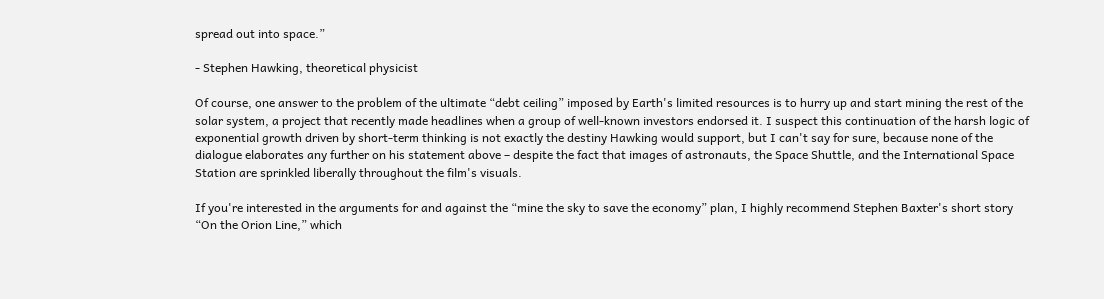spread out into space.”

- Stephen Hawking, theoretical physicist

Of course, one answer to the problem of the ultimate “debt ceiling” imposed by Earth's limited resources is to hurry up and start mining the rest of the solar system, a project that recently made headlines when a group of well-known investors endorsed it. I suspect this continuation of the harsh logic of exponential growth driven by short-term thinking is not exactly the destiny Hawking would support, but I can't say for sure, because none of the dialogue elaborates any further on his statement above – despite the fact that images of astronauts, the Space Shuttle, and the International Space Station are sprinkled liberally throughout the film's visuals.

If you're interested in the arguments for and against the “mine the sky to save the economy” plan, I highly recommend Stephen Baxter's short story “On the Orion Line,” which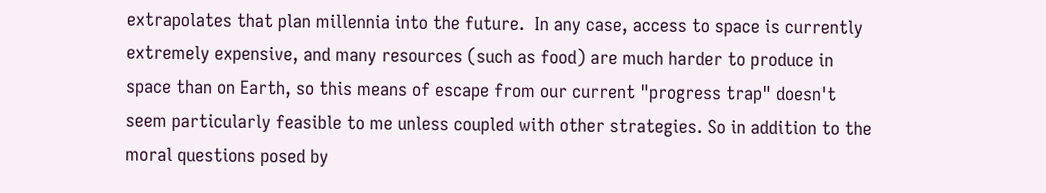extrapolates that plan millennia into the future.  In any case, access to space is currently extremely expensive, and many resources (such as food) are much harder to produce in space than on Earth, so this means of escape from our current "progress trap" doesn't seem particularly feasible to me unless coupled with other strategies. So in addition to the moral questions posed by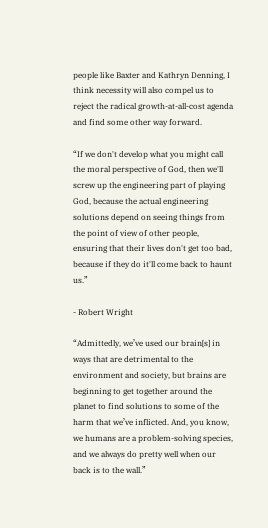people like Baxter and Kathryn Denning, I think necessity will also compel us to reject the radical growth-at-all-cost agenda and find some other way forward.

“If we don't develop what you might call the moral perspective of God, then we'll screw up the engineering part of playing God, because the actual engineering solutions depend on seeing things from the point of view of other people, ensuring that their lives don't get too bad, because if they do it'll come back to haunt us.”

- Robert Wright

“Admittedly, we’ve used our brain[s] in ways that are detrimental to the environment and society, but brains are beginning to get together around the planet to find solutions to some of the harm that we’ve inflicted. And, you know, we humans are a problem-solving species, and we always do pretty well when our back is to the wall.”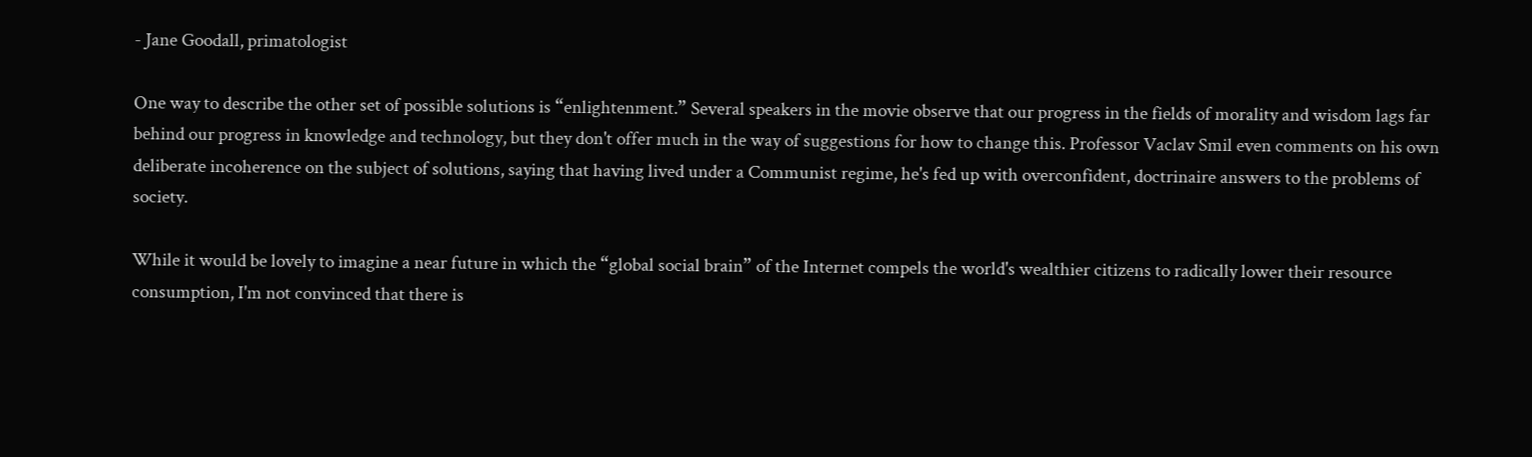- Jane Goodall, primatologist

One way to describe the other set of possible solutions is “enlightenment.” Several speakers in the movie observe that our progress in the fields of morality and wisdom lags far behind our progress in knowledge and technology, but they don't offer much in the way of suggestions for how to change this. Professor Vaclav Smil even comments on his own deliberate incoherence on the subject of solutions, saying that having lived under a Communist regime, he's fed up with overconfident, doctrinaire answers to the problems of society.

While it would be lovely to imagine a near future in which the “global social brain” of the Internet compels the world's wealthier citizens to radically lower their resource consumption, I'm not convinced that there is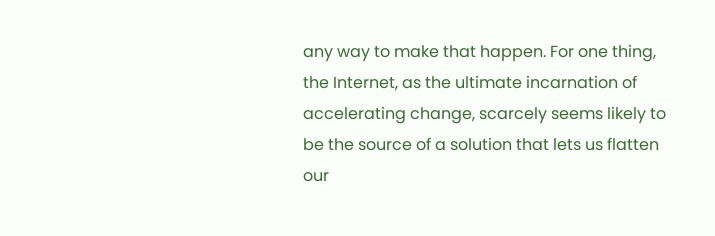any way to make that happen. For one thing, the Internet, as the ultimate incarnation of accelerating change, scarcely seems likely to be the source of a solution that lets us flatten our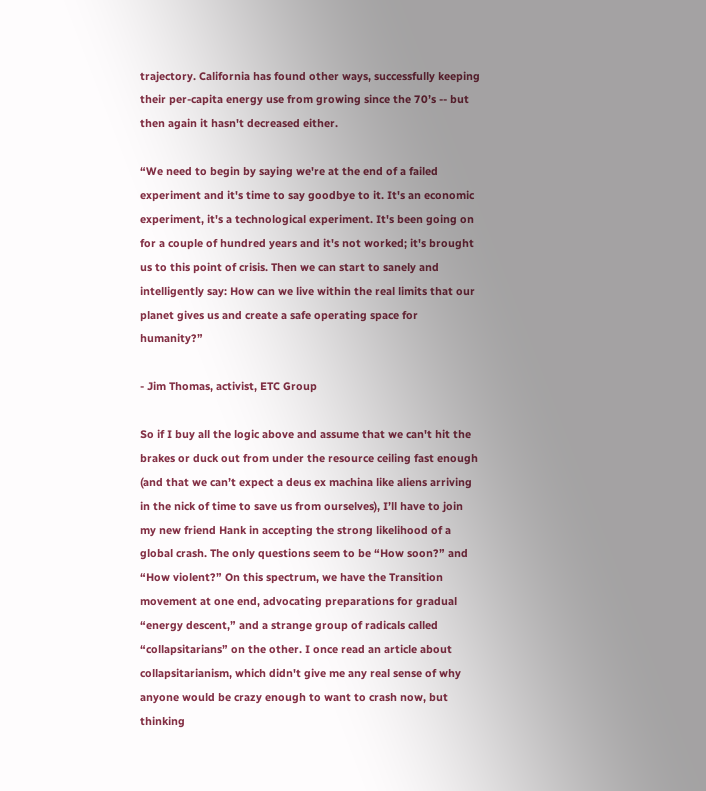trajectory. California has found other ways, successfully keeping their per-capita energy use from growing since the 70’s -- but then again it hasn't decreased either.

“We need to begin by saying we're at the end of a failed experiment and it's time to say goodbye to it. It's an economic experiment, it's a technological experiment. It's been going on for a couple of hundred years and it's not worked; it's brought us to this point of crisis. Then we can start to sanely and intelligently say: How can we live within the real limits that our planet gives us and create a safe operating space for humanity?”

- Jim Thomas, activist, ETC Group

So if I buy all the logic above and assume that we can't hit the brakes or duck out from under the resource ceiling fast enough (and that we can’t expect a deus ex machina like aliens arriving in the nick of time to save us from ourselves), I’ll have to join my new friend Hank in accepting the strong likelihood of a global crash. The only questions seem to be “How soon?” and “How violent?” On this spectrum, we have the Transition movement at one end, advocating preparations for gradual “energy descent,” and a strange group of radicals called “collapsitarians” on the other. I once read an article about collapsitarianism, which didn't give me any real sense of why anyone would be crazy enough to want to crash now, but thinking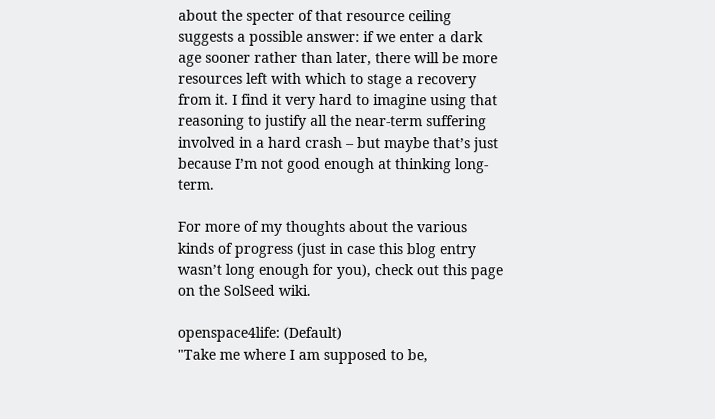about the specter of that resource ceiling suggests a possible answer: if we enter a dark age sooner rather than later, there will be more resources left with which to stage a recovery from it. I find it very hard to imagine using that reasoning to justify all the near-term suffering involved in a hard crash – but maybe that’s just because I’m not good enough at thinking long-term.

For more of my thoughts about the various kinds of progress (just in case this blog entry wasn’t long enough for you), check out this page on the SolSeed wiki.

openspace4life: (Default)
"Take me where I am supposed to be,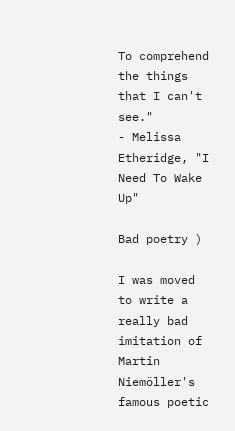To comprehend the things that I can't see."
- Melissa Etheridge, "I Need To Wake Up"

Bad poetry )

I was moved to write a really bad imitation of Martin Niemöller's famous poetic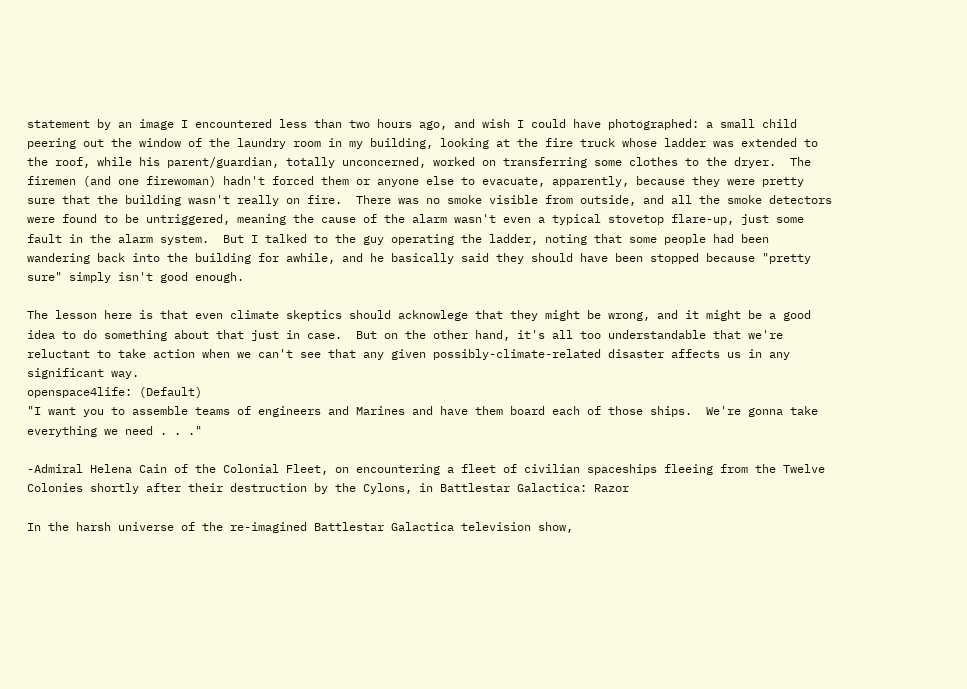statement by an image I encountered less than two hours ago, and wish I could have photographed: a small child peering out the window of the laundry room in my building, looking at the fire truck whose ladder was extended to the roof, while his parent/guardian, totally unconcerned, worked on transferring some clothes to the dryer.  The firemen (and one firewoman) hadn't forced them or anyone else to evacuate, apparently, because they were pretty sure that the building wasn't really on fire.  There was no smoke visible from outside, and all the smoke detectors were found to be untriggered, meaning the cause of the alarm wasn't even a typical stovetop flare-up, just some fault in the alarm system.  But I talked to the guy operating the ladder, noting that some people had been wandering back into the building for awhile, and he basically said they should have been stopped because "pretty sure" simply isn't good enough.

The lesson here is that even climate skeptics should acknowlege that they might be wrong, and it might be a good idea to do something about that just in case.  But on the other hand, it's all too understandable that we're reluctant to take action when we can't see that any given possibly-climate-related disaster affects us in any significant way.
openspace4life: (Default)
"I want you to assemble teams of engineers and Marines and have them board each of those ships.  We're gonna take everything we need . . ."

-Admiral Helena Cain of the Colonial Fleet, on encountering a fleet of civilian spaceships fleeing from the Twelve Colonies shortly after their destruction by the Cylons, in Battlestar Galactica: Razor

In the harsh universe of the re-imagined Battlestar Galactica television show,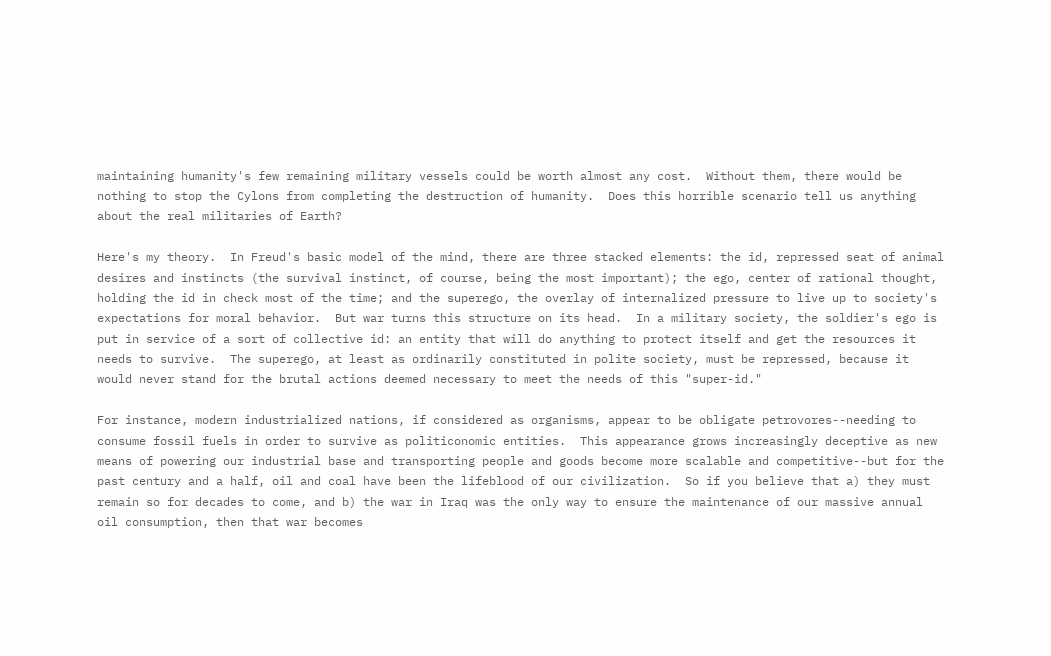maintaining humanity's few remaining military vessels could be worth almost any cost.  Without them, there would be nothing to stop the Cylons from completing the destruction of humanity.  Does this horrible scenario tell us anything about the real militaries of Earth?

Here's my theory.  In Freud's basic model of the mind, there are three stacked elements: the id, repressed seat of animal desires and instincts (the survival instinct, of course, being the most important); the ego, center of rational thought, holding the id in check most of the time; and the superego, the overlay of internalized pressure to live up to society's expectations for moral behavior.  But war turns this structure on its head.  In a military society, the soldier's ego is put in service of a sort of collective id: an entity that will do anything to protect itself and get the resources it needs to survive.  The superego, at least as ordinarily constituted in polite society, must be repressed, because it would never stand for the brutal actions deemed necessary to meet the needs of this "super-id."

For instance, modern industrialized nations, if considered as organisms, appear to be obligate petrovores--needing to consume fossil fuels in order to survive as politiconomic entities.  This appearance grows increasingly deceptive as new means of powering our industrial base and transporting people and goods become more scalable and competitive--but for the past century and a half, oil and coal have been the lifeblood of our civilization.  So if you believe that a) they must remain so for decades to come, and b) the war in Iraq was the only way to ensure the maintenance of our massive annual oil consumption, then that war becomes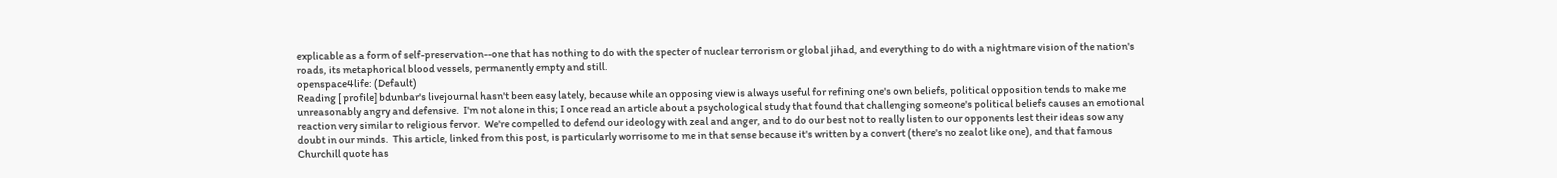explicable as a form of self-preservation--one that has nothing to do with the specter of nuclear terrorism or global jihad, and everything to do with a nightmare vision of the nation's roads, its metaphorical blood vessels, permanently empty and still.
openspace4life: (Default)
Reading [ profile] bdunbar's livejournal hasn't been easy lately, because while an opposing view is always useful for refining one's own beliefs, political opposition tends to make me unreasonably angry and defensive.  I'm not alone in this; I once read an article about a psychological study that found that challenging someone's political beliefs causes an emotional reaction very similar to religious fervor.  We're compelled to defend our ideology with zeal and anger, and to do our best not to really listen to our opponents lest their ideas sow any doubt in our minds.  This article, linked from this post, is particularly worrisome to me in that sense because it's written by a convert (there's no zealot like one), and that famous Churchill quote has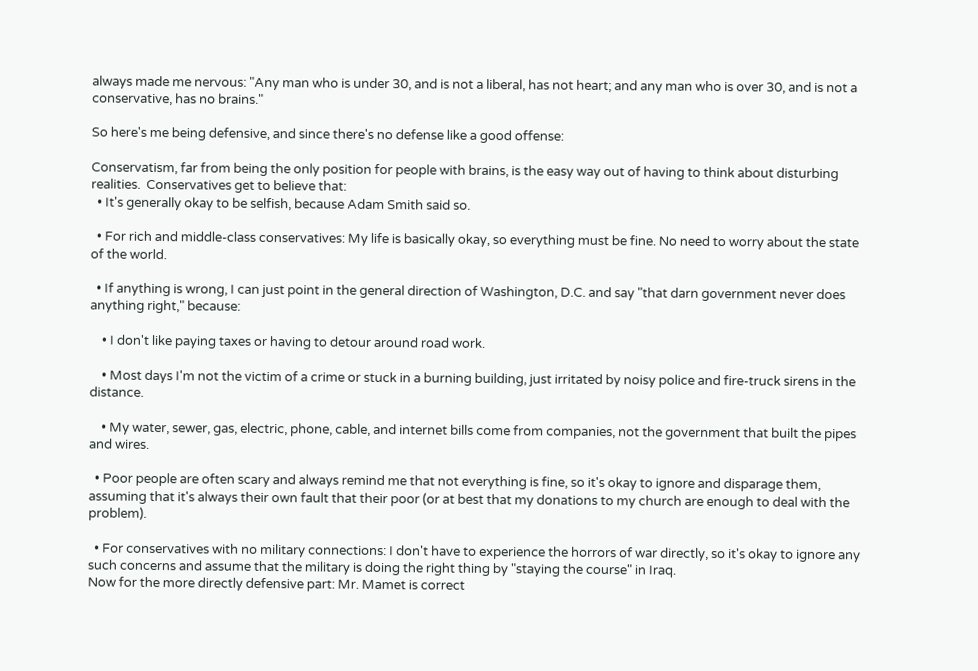always made me nervous: "Any man who is under 30, and is not a liberal, has not heart; and any man who is over 30, and is not a conservative, has no brains."

So here's me being defensive, and since there's no defense like a good offense:

Conservatism, far from being the only position for people with brains, is the easy way out of having to think about disturbing realities.  Conservatives get to believe that:
  • It's generally okay to be selfish, because Adam Smith said so.

  • For rich and middle-class conservatives: My life is basically okay, so everything must be fine. No need to worry about the state of the world.

  • If anything is wrong, I can just point in the general direction of Washington, D.C. and say "that darn government never does anything right," because:

    • I don't like paying taxes or having to detour around road work.

    • Most days I'm not the victim of a crime or stuck in a burning building, just irritated by noisy police and fire-truck sirens in the distance.

    • My water, sewer, gas, electric, phone, cable, and internet bills come from companies, not the government that built the pipes and wires.

  • Poor people are often scary and always remind me that not everything is fine, so it's okay to ignore and disparage them, assuming that it's always their own fault that their poor (or at best that my donations to my church are enough to deal with the problem).

  • For conservatives with no military connections: I don't have to experience the horrors of war directly, so it's okay to ignore any such concerns and assume that the military is doing the right thing by "staying the course" in Iraq.
Now for the more directly defensive part: Mr. Mamet is correct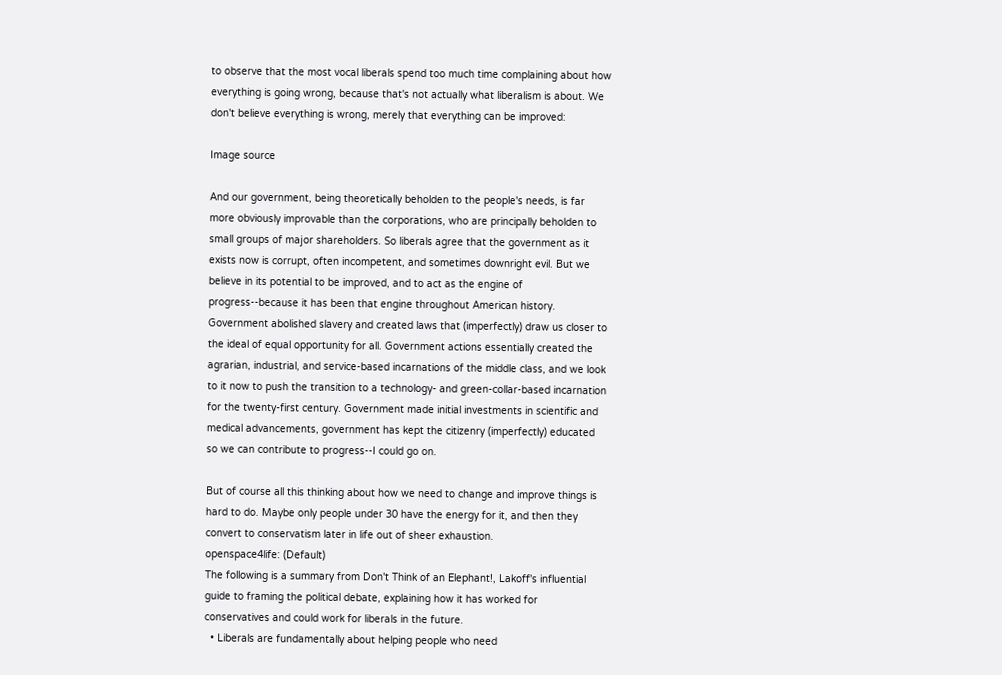to observe that the most vocal liberals spend too much time complaining about how everything is going wrong, because that's not actually what liberalism is about. We don't believe everything is wrong, merely that everything can be improved:

Image source

And our government, being theoretically beholden to the people's needs, is far more obviously improvable than the corporations, who are principally beholden to small groups of major shareholders. So liberals agree that the government as it exists now is corrupt, often incompetent, and sometimes downright evil. But we believe in its potential to be improved, and to act as the engine of progress--because it has been that engine throughout American history. Government abolished slavery and created laws that (imperfectly) draw us closer to the ideal of equal opportunity for all. Government actions essentially created the agrarian, industrial, and service-based incarnations of the middle class, and we look to it now to push the transition to a technology- and green-collar-based incarnation for the twenty-first century. Government made initial investments in scientific and medical advancements, government has kept the citizenry (imperfectly) educated so we can contribute to progress--I could go on.

But of course all this thinking about how we need to change and improve things is hard to do. Maybe only people under 30 have the energy for it, and then they convert to conservatism later in life out of sheer exhaustion.
openspace4life: (Default)
The following is a summary from Don't Think of an Elephant!, Lakoff's influential guide to framing the political debate, explaining how it has worked for conservatives and could work for liberals in the future.
  • Liberals are fundamentally about helping people who need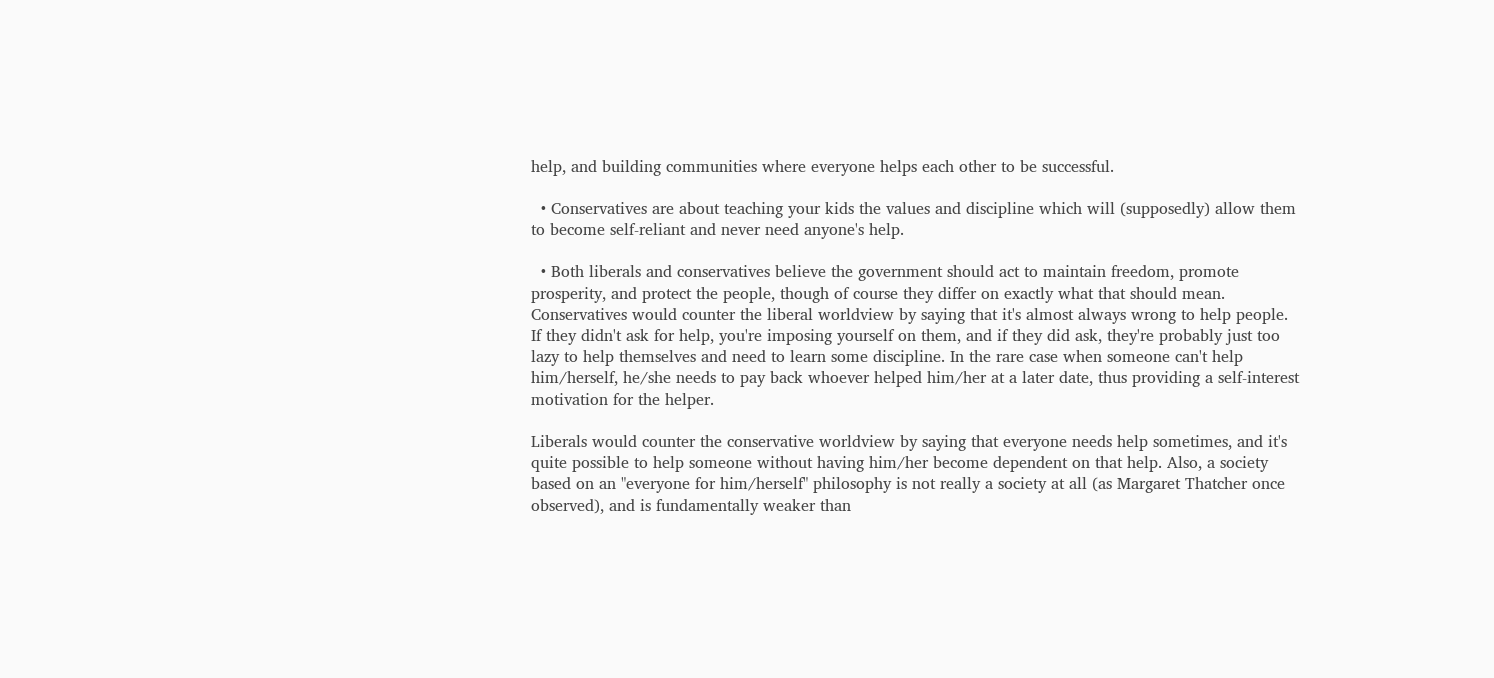help, and building communities where everyone helps each other to be successful.

  • Conservatives are about teaching your kids the values and discipline which will (supposedly) allow them to become self-reliant and never need anyone's help.

  • Both liberals and conservatives believe the government should act to maintain freedom, promote prosperity, and protect the people, though of course they differ on exactly what that should mean.
Conservatives would counter the liberal worldview by saying that it's almost always wrong to help people. If they didn't ask for help, you're imposing yourself on them, and if they did ask, they're probably just too lazy to help themselves and need to learn some discipline. In the rare case when someone can't help him/herself, he/she needs to pay back whoever helped him/her at a later date, thus providing a self-interest motivation for the helper.

Liberals would counter the conservative worldview by saying that everyone needs help sometimes, and it's quite possible to help someone without having him/her become dependent on that help. Also, a society based on an "everyone for him/herself" philosophy is not really a society at all (as Margaret Thatcher once observed), and is fundamentally weaker than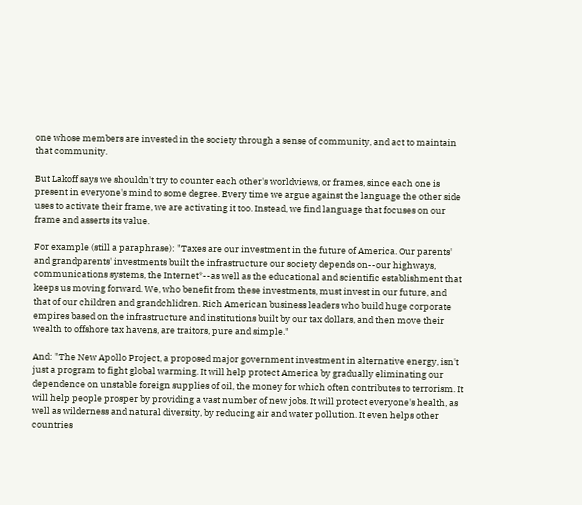one whose members are invested in the society through a sense of community, and act to maintain that community.

But Lakoff says we shouldn't try to counter each other's worldviews, or frames, since each one is present in everyone's mind to some degree. Every time we argue against the language the other side uses to activate their frame, we are activating it too. Instead, we find language that focuses on our frame and asserts its value.

For example (still a paraphrase): "Taxes are our investment in the future of America. Our parents' and grandparents' investments built the infrastructure our society depends on--our highways, communications systems, the Internet*--as well as the educational and scientific establishment that keeps us moving forward. We, who benefit from these investments, must invest in our future, and that of our children and grandchlidren. Rich American business leaders who build huge corporate empires based on the infrastructure and institutions built by our tax dollars, and then move their wealth to offshore tax havens, are traitors, pure and simple."

And: "The New Apollo Project, a proposed major government investment in alternative energy, isn't just a program to fight global warming. It will help protect America by gradually eliminating our dependence on unstable foreign supplies of oil, the money for which often contributes to terrorism. It will help people prosper by providing a vast number of new jobs. It will protect everyone's health, as well as wilderness and natural diversity, by reducing air and water pollution. It even helps other countries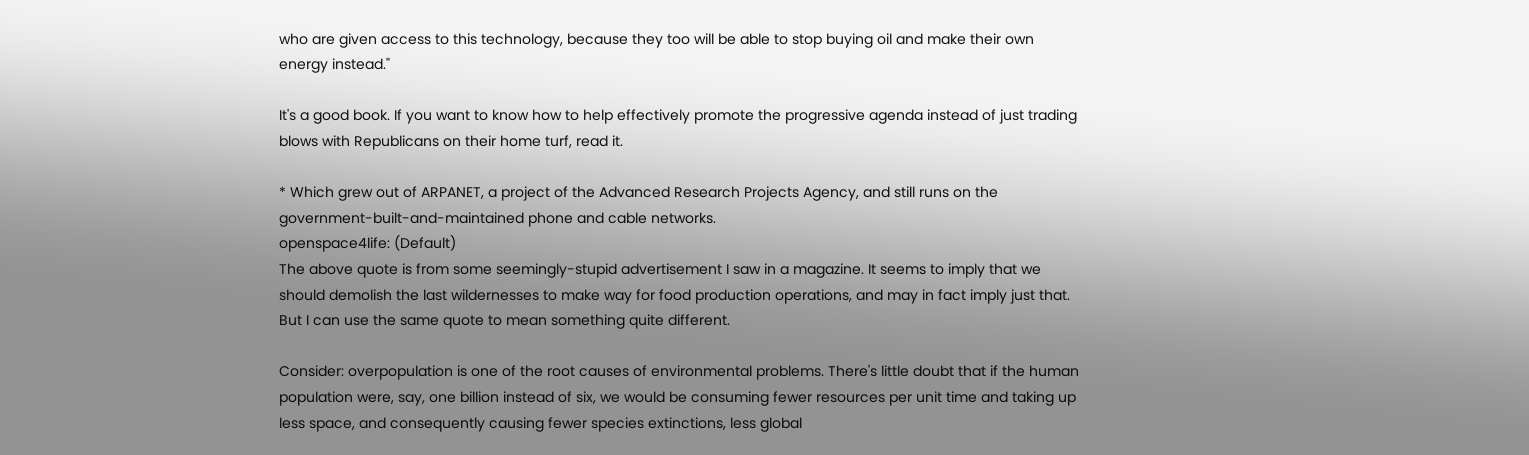who are given access to this technology, because they too will be able to stop buying oil and make their own energy instead."

It's a good book. If you want to know how to help effectively promote the progressive agenda instead of just trading blows with Republicans on their home turf, read it.

* Which grew out of ARPANET, a project of the Advanced Research Projects Agency, and still runs on the government-built-and-maintained phone and cable networks.
openspace4life: (Default)
The above quote is from some seemingly-stupid advertisement I saw in a magazine. It seems to imply that we should demolish the last wildernesses to make way for food production operations, and may in fact imply just that. But I can use the same quote to mean something quite different.

Consider: overpopulation is one of the root causes of environmental problems. There's little doubt that if the human population were, say, one billion instead of six, we would be consuming fewer resources per unit time and taking up less space, and consequently causing fewer species extinctions, less global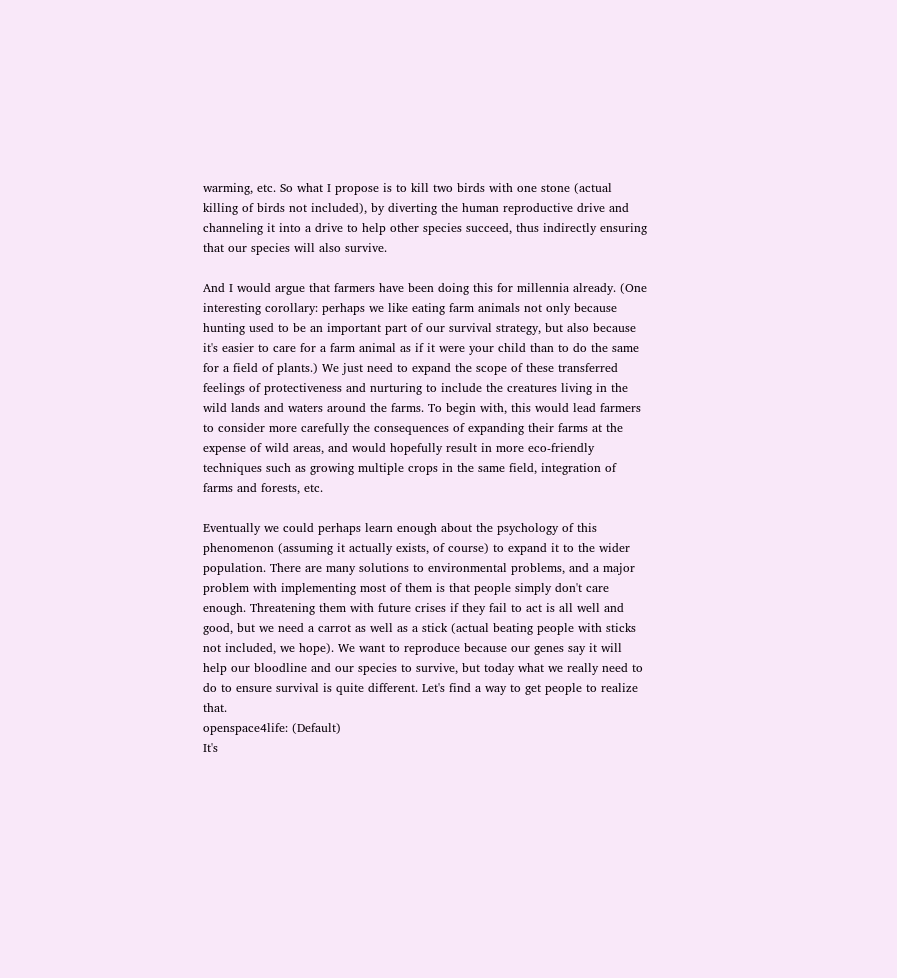warming, etc. So what I propose is to kill two birds with one stone (actual killing of birds not included), by diverting the human reproductive drive and channeling it into a drive to help other species succeed, thus indirectly ensuring that our species will also survive.

And I would argue that farmers have been doing this for millennia already. (One interesting corollary: perhaps we like eating farm animals not only because hunting used to be an important part of our survival strategy, but also because it's easier to care for a farm animal as if it were your child than to do the same for a field of plants.) We just need to expand the scope of these transferred feelings of protectiveness and nurturing to include the creatures living in the wild lands and waters around the farms. To begin with, this would lead farmers to consider more carefully the consequences of expanding their farms at the expense of wild areas, and would hopefully result in more eco-friendly techniques such as growing multiple crops in the same field, integration of farms and forests, etc.

Eventually we could perhaps learn enough about the psychology of this phenomenon (assuming it actually exists, of course) to expand it to the wider population. There are many solutions to environmental problems, and a major problem with implementing most of them is that people simply don't care enough. Threatening them with future crises if they fail to act is all well and good, but we need a carrot as well as a stick (actual beating people with sticks not included, we hope). We want to reproduce because our genes say it will help our bloodline and our species to survive, but today what we really need to do to ensure survival is quite different. Let's find a way to get people to realize that.
openspace4life: (Default)
It's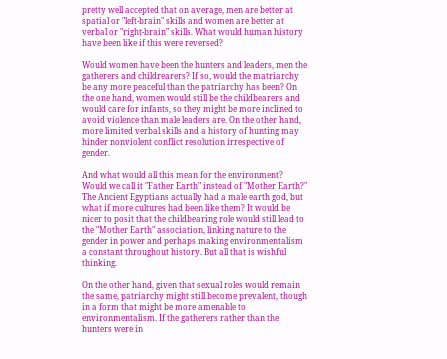pretty well accepted that on average, men are better at spatial or "left-brain" skills and women are better at verbal or "right-brain" skills. What would human history have been like if this were reversed?

Would women have been the hunters and leaders, men the gatherers and childrearers? If so, would the matriarchy be any more peaceful than the patriarchy has been? On the one hand, women would still be the childbearers and would care for infants, so they might be more inclined to avoid violence than male leaders are. On the other hand, more limited verbal skills and a history of hunting may hinder nonviolent conflict resolution irrespective of gender.

And what would all this mean for the environment? Would we call it "Father Earth" instead of "Mother Earth?" The Ancient Egyptians actually had a male earth god, but what if more cultures had been like them? It would be nicer to posit that the childbearing role would still lead to the "Mother Earth" association, linking nature to the gender in power and perhaps making environmentalism a constant throughout history. But all that is wishful thinking.

On the other hand, given that sexual roles would remain the same, patriarchy might still become prevalent, though in a form that might be more amenable to environmentalism. If the gatherers rather than the hunters were in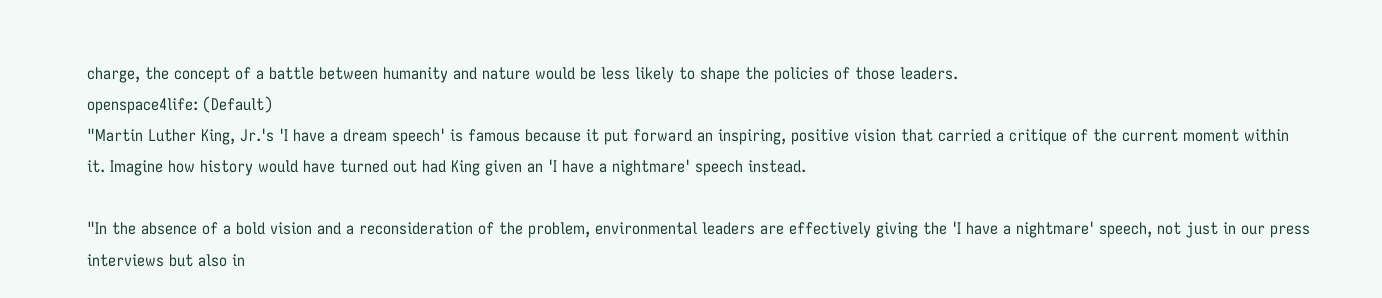charge, the concept of a battle between humanity and nature would be less likely to shape the policies of those leaders.
openspace4life: (Default)
"Martin Luther King, Jr.'s 'I have a dream speech' is famous because it put forward an inspiring, positive vision that carried a critique of the current moment within it. Imagine how history would have turned out had King given an 'I have a nightmare' speech instead.

"In the absence of a bold vision and a reconsideration of the problem, environmental leaders are effectively giving the 'I have a nightmare' speech, not just in our press interviews but also in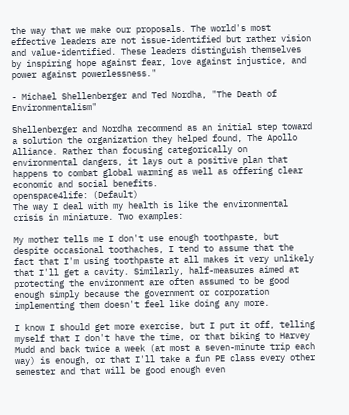the way that we make our proposals. The world's most effective leaders are not issue-identified but rather vision and value-identified. These leaders distinguish themselves by inspiring hope against fear, love against injustice, and power against powerlessness."

- Michael Shellenberger and Ted Nordha, "The Death of Environmentalism"

Shellenberger and Nordha recommend as an initial step toward a solution the organization they helped found, The Apollo Alliance. Rather than focusing categorically on environmental dangers, it lays out a positive plan that happens to combat global warming as well as offering clear economic and social benefits.
openspace4life: (Default)
The way I deal with my health is like the environmental crisis in miniature. Two examples:

My mother tells me I don't use enough toothpaste, but despite occasional toothaches, I tend to assume that the fact that I'm using toothpaste at all makes it very unlikely that I'll get a cavity. Similarly, half-measures aimed at protecting the environment are often assumed to be good enough simply because the government or corporation implementing them doesn't feel like doing any more.

I know I should get more exercise, but I put it off, telling myself that I don't have the time, or that biking to Harvey Mudd and back twice a week (at most a seven-minute trip each way) is enough, or that I'll take a fun PE class every other semester and that will be good enough even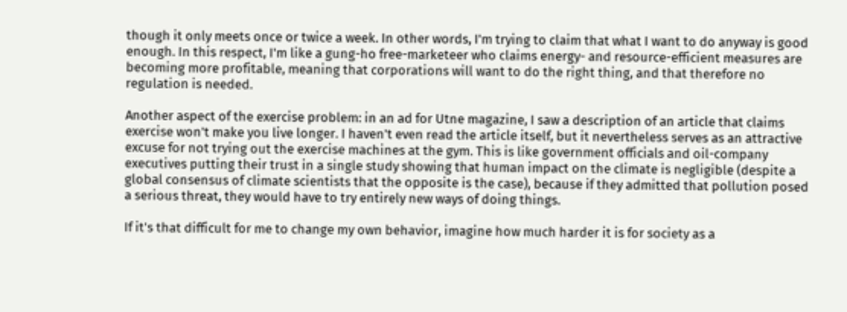though it only meets once or twice a week. In other words, I'm trying to claim that what I want to do anyway is good enough. In this respect, I'm like a gung-ho free-marketeer who claims energy- and resource-efficient measures are becoming more profitable, meaning that corporations will want to do the right thing, and that therefore no regulation is needed.

Another aspect of the exercise problem: in an ad for Utne magazine, I saw a description of an article that claims exercise won't make you live longer. I haven't even read the article itself, but it nevertheless serves as an attractive excuse for not trying out the exercise machines at the gym. This is like government officials and oil-company executives putting their trust in a single study showing that human impact on the climate is negligible (despite a global consensus of climate scientists that the opposite is the case), because if they admitted that pollution posed a serious threat, they would have to try entirely new ways of doing things.

If it's that difficult for me to change my own behavior, imagine how much harder it is for society as a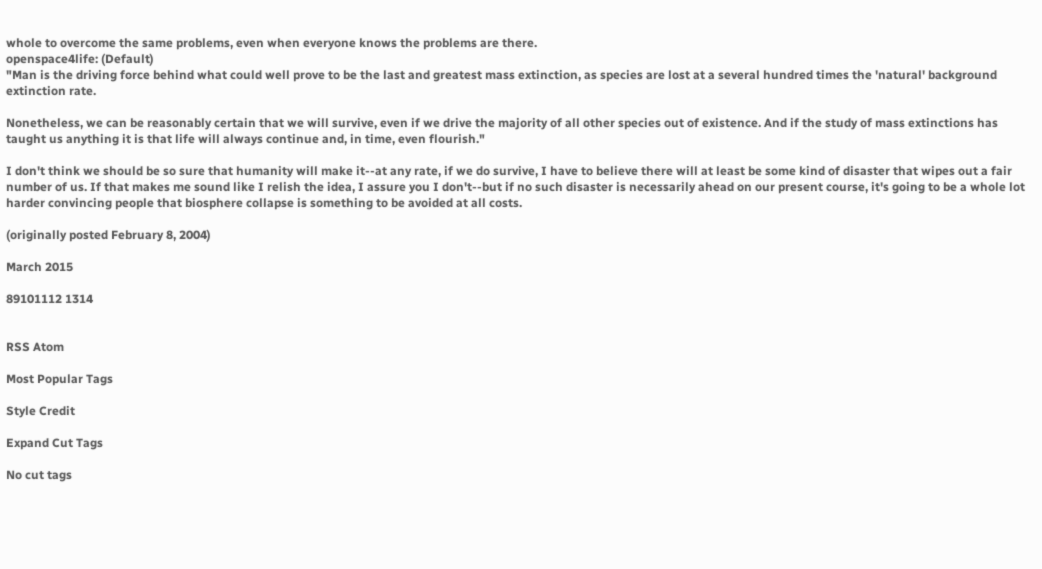whole to overcome the same problems, even when everyone knows the problems are there.
openspace4life: (Default)
"Man is the driving force behind what could well prove to be the last and greatest mass extinction, as species are lost at a several hundred times the 'natural' background extinction rate.

Nonetheless, we can be reasonably certain that we will survive, even if we drive the majority of all other species out of existence. And if the study of mass extinctions has taught us anything it is that life will always continue and, in time, even flourish."

I don't think we should be so sure that humanity will make it--at any rate, if we do survive, I have to believe there will at least be some kind of disaster that wipes out a fair number of us. If that makes me sound like I relish the idea, I assure you I don't--but if no such disaster is necessarily ahead on our present course, it's going to be a whole lot harder convincing people that biosphere collapse is something to be avoided at all costs.

(originally posted February 8, 2004)

March 2015

89101112 1314


RSS Atom

Most Popular Tags

Style Credit

Expand Cut Tags

No cut tags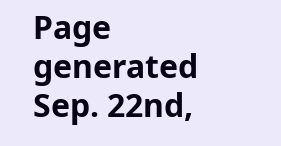Page generated Sep. 22nd,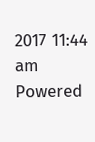2017 11:44 am
Powered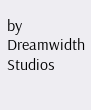by Dreamwidth Studios